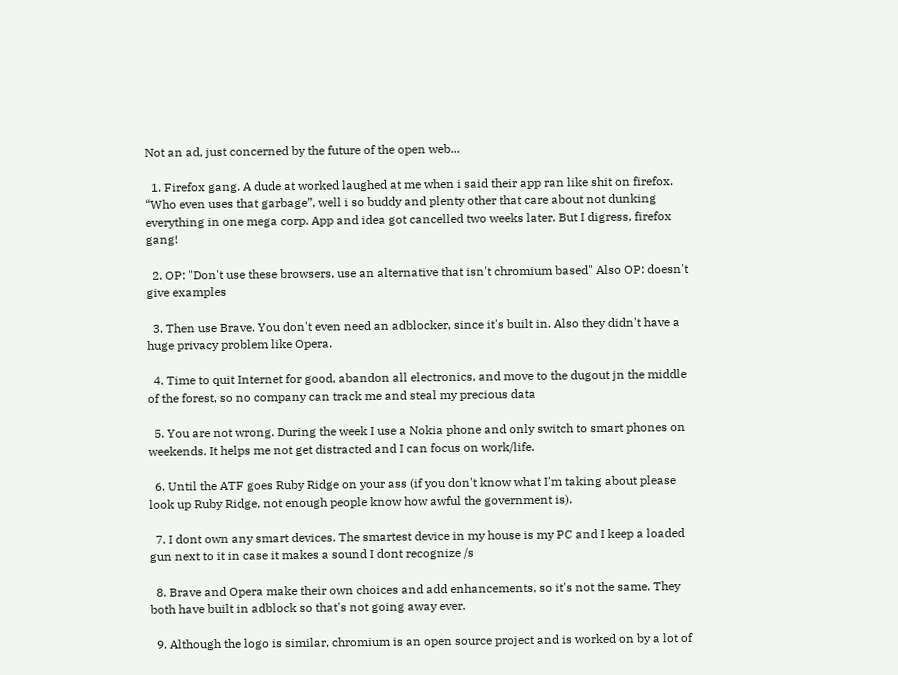Not an ad, just concerned by the future of the open web...

  1. Firefox gang. A dude at worked laughed at me when i said their app ran like shit on firefox. “Who even uses that garbage”, well i so buddy and plenty other that care about not dunking everything in one mega corp. App and idea got cancelled two weeks later. But I digress, firefox gang!

  2. OP: "Don't use these browsers, use an alternative that isn't chromium based" Also OP: doesn't give examples

  3. Then use Brave. You don't even need an adblocker, since it's built in. Also they didn't have a huge privacy problem like Opera.

  4. Time to quit Internet for good, abandon all electronics, and move to the dugout jn the middle of the forest, so no company can track me and steal my precious data

  5. You are not wrong. During the week I use a Nokia phone and only switch to smart phones on weekends. It helps me not get distracted and I can focus on work/life.

  6. Until the ATF goes Ruby Ridge on your ass (if you don't know what I'm taking about please look up Ruby Ridge, not enough people know how awful the government is).

  7. I dont own any smart devices. The smartest device in my house is my PC and I keep a loaded gun next to it in case it makes a sound I dont recognize /s

  8. Brave and Opera make their own choices and add enhancements, so it's not the same. They both have built in adblock so that's not going away ever.

  9. Although the logo is similar, chromium is an open source project and is worked on by a lot of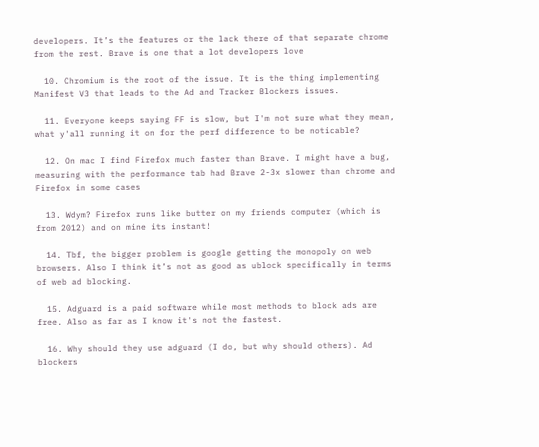developers. It’s the features or the lack there of that separate chrome from the rest. Brave is one that a lot developers love

  10. Chromium is the root of the issue. It is the thing implementing Manifest V3 that leads to the Ad and Tracker Blockers issues.

  11. Everyone keeps saying FF is slow, but I'm not sure what they mean, what y'all running it on for the perf difference to be noticable?

  12. On mac I find Firefox much faster than Brave. I might have a bug, measuring with the performance tab had Brave 2-3x slower than chrome and Firefox in some cases

  13. Wdym? Firefox runs like butter on my friends computer (which is from 2012) and on mine its instant!

  14. Tbf, the bigger problem is google getting the monopoly on web browsers. Also I think it’s not as good as ublock specifically in terms of web ad blocking.

  15. Adguard is a paid software while most methods to block ads are free. Also as far as I know it's not the fastest.

  16. Why should they use adguard (I do, but why should others). Ad blockers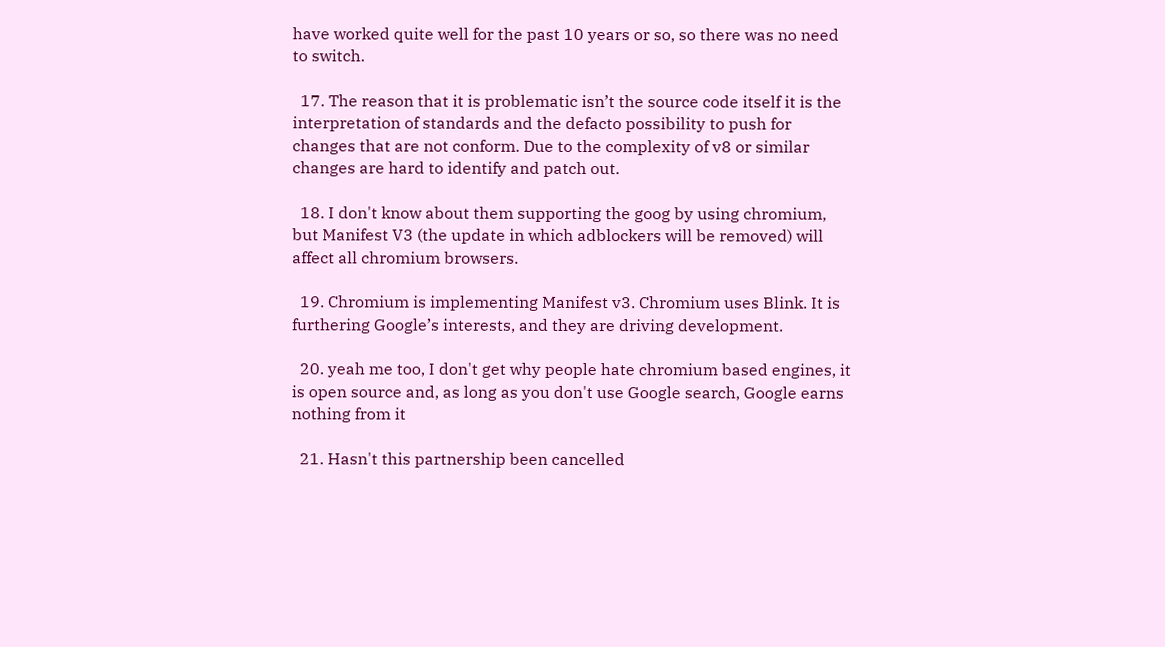have worked quite well for the past 10 years or so, so there was no need to switch.

  17. The reason that it is problematic isn’t the source code itself it is the interpretation of standards and the defacto possibility to push for changes that are not conform. Due to the complexity of v8 or similar changes are hard to identify and patch out.

  18. I don't know about them supporting the goog by using chromium, but Manifest V3 (the update in which adblockers will be removed) will affect all chromium browsers.

  19. Chromium is implementing Manifest v3. Chromium uses Blink. It is furthering Google’s interests, and they are driving development.

  20. yeah me too, I don't get why people hate chromium based engines, it is open source and, as long as you don't use Google search, Google earns nothing from it

  21. Hasn't this partnership been cancelled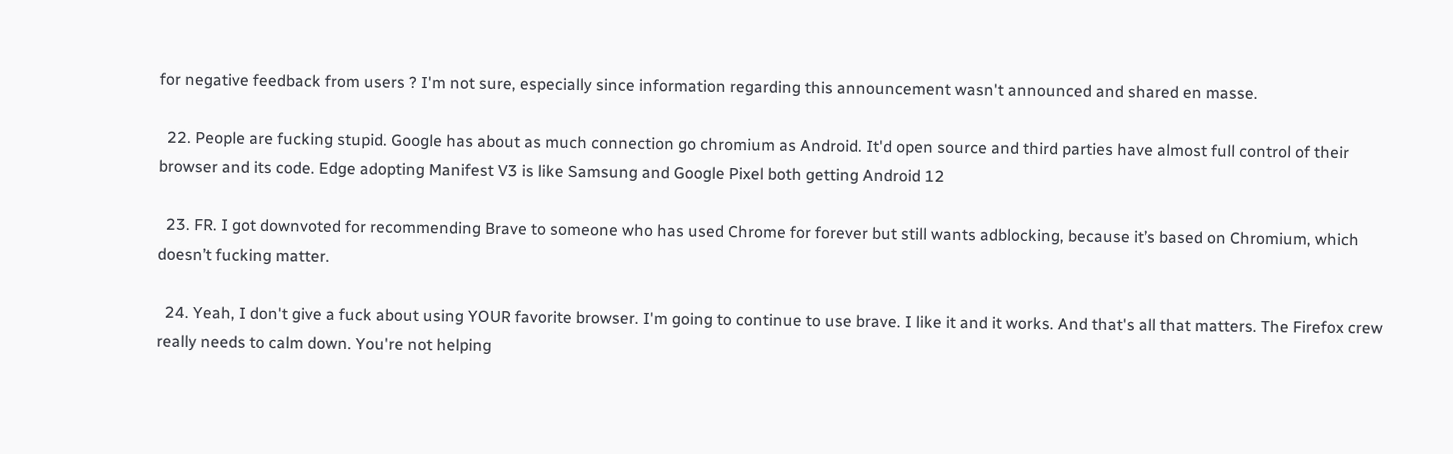for negative feedback from users ? I'm not sure, especially since information regarding this announcement wasn't announced and shared en masse.

  22. People are fucking stupid. Google has about as much connection go chromium as Android. It'd open source and third parties have almost full control of their browser and its code. Edge adopting Manifest V3 is like Samsung and Google Pixel both getting Android 12

  23. FR. I got downvoted for recommending Brave to someone who has used Chrome for forever but still wants adblocking, because it’s based on Chromium, which doesn’t fucking matter.

  24. Yeah, I don't give a fuck about using YOUR favorite browser. I'm going to continue to use brave. I like it and it works. And that's all that matters. The Firefox crew really needs to calm down. You're not helping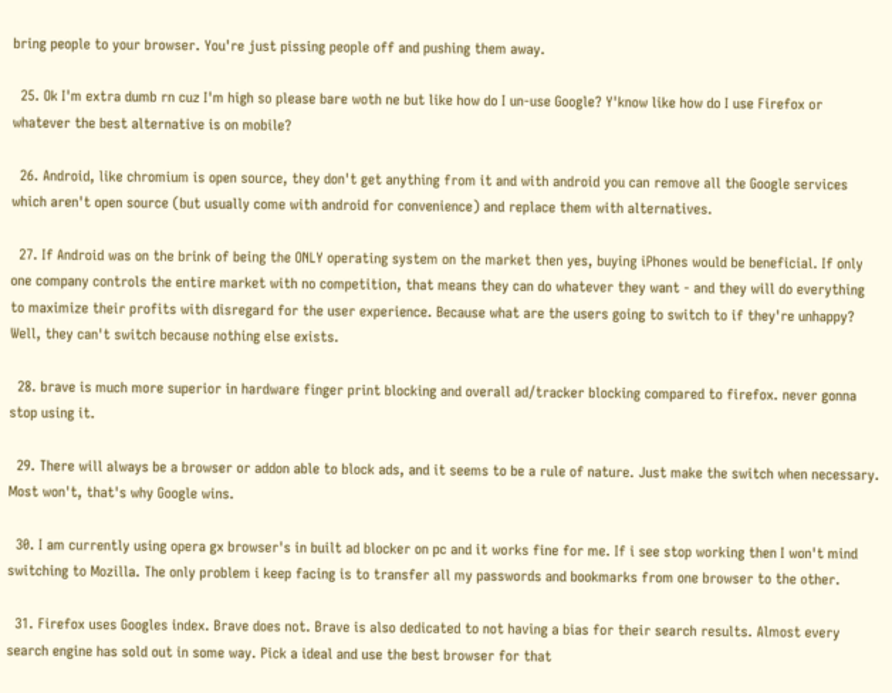bring people to your browser. You're just pissing people off and pushing them away.

  25. Ok I'm extra dumb rn cuz I'm high so please bare woth ne but like how do I un-use Google? Y'know like how do I use Firefox or whatever the best alternative is on mobile?

  26. Android, like chromium is open source, they don't get anything from it and with android you can remove all the Google services which aren't open source (but usually come with android for convenience) and replace them with alternatives.

  27. If Android was on the brink of being the ONLY operating system on the market then yes, buying iPhones would be beneficial. If only one company controls the entire market with no competition, that means they can do whatever they want - and they will do everything to maximize their profits with disregard for the user experience. Because what are the users going to switch to if they're unhappy? Well, they can't switch because nothing else exists.

  28. brave is much more superior in hardware finger print blocking and overall ad/tracker blocking compared to firefox. never gonna stop using it.

  29. There will always be a browser or addon able to block ads, and it seems to be a rule of nature. Just make the switch when necessary. Most won't, that's why Google wins.

  30. I am currently using opera gx browser's in built ad blocker on pc and it works fine for me. If i see stop working then I won't mind switching to Mozilla. The only problem i keep facing is to transfer all my passwords and bookmarks from one browser to the other.

  31. Firefox uses Googles index. Brave does not. Brave is also dedicated to not having a bias for their search results. Almost every search engine has sold out in some way. Pick a ideal and use the best browser for that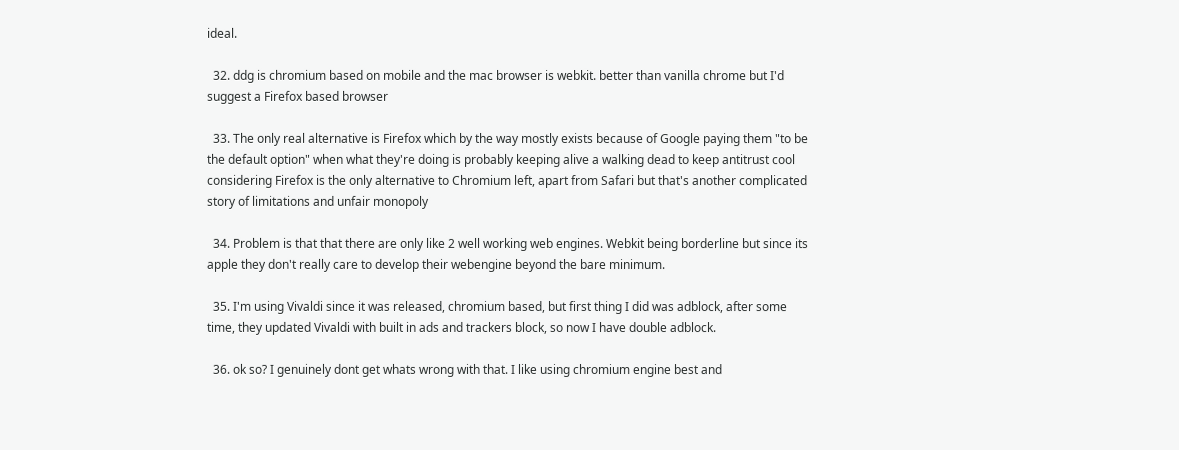ideal.

  32. ddg is chromium based on mobile and the mac browser is webkit. better than vanilla chrome but I'd suggest a Firefox based browser

  33. The only real alternative is Firefox which by the way mostly exists because of Google paying them "to be the default option" when what they're doing is probably keeping alive a walking dead to keep antitrust cool considering Firefox is the only alternative to Chromium left, apart from Safari but that's another complicated story of limitations and unfair monopoly

  34. Problem is that that there are only like 2 well working web engines. Webkit being borderline but since its apple they don't really care to develop their webengine beyond the bare minimum.

  35. I'm using Vivaldi since it was released, chromium based, but first thing I did was adblock, after some time, they updated Vivaldi with built in ads and trackers block, so now I have double adblock.

  36. ok so? I genuinely dont get whats wrong with that. I like using chromium engine best and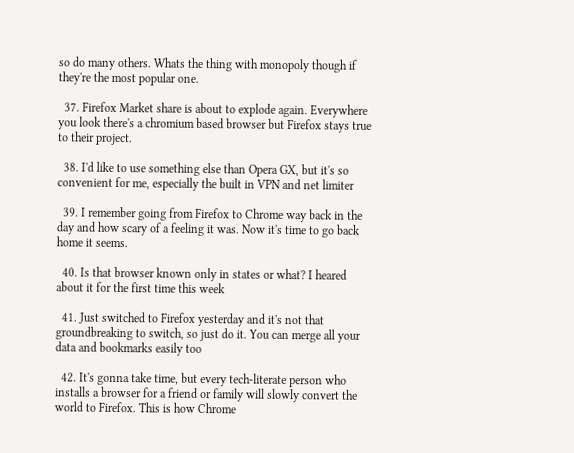so do many others. Whats the thing with monopoly though if they're the most popular one.

  37. Firefox Market share is about to explode again. Everywhere you look there's a chromium based browser but Firefox stays true to their project.

  38. I'd like to use something else than Opera GX, but it's so convenient for me, especially the built in VPN and net limiter

  39. I remember going from Firefox to Chrome way back in the day and how scary of a feeling it was. Now it's time to go back home it seems.

  40. Is that browser known only in states or what? I heared about it for the first time this week

  41. Just switched to Firefox yesterday and it's not that groundbreaking to switch, so just do it. You can merge all your data and bookmarks easily too

  42. It's gonna take time, but every tech-literate person who installs a browser for a friend or family will slowly convert the world to Firefox. This is how Chrome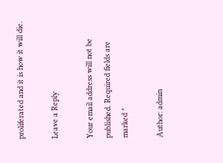proliferated and it is how it will die.

Leave a Reply

Your email address will not be published. Required fields are marked *

Author: admin